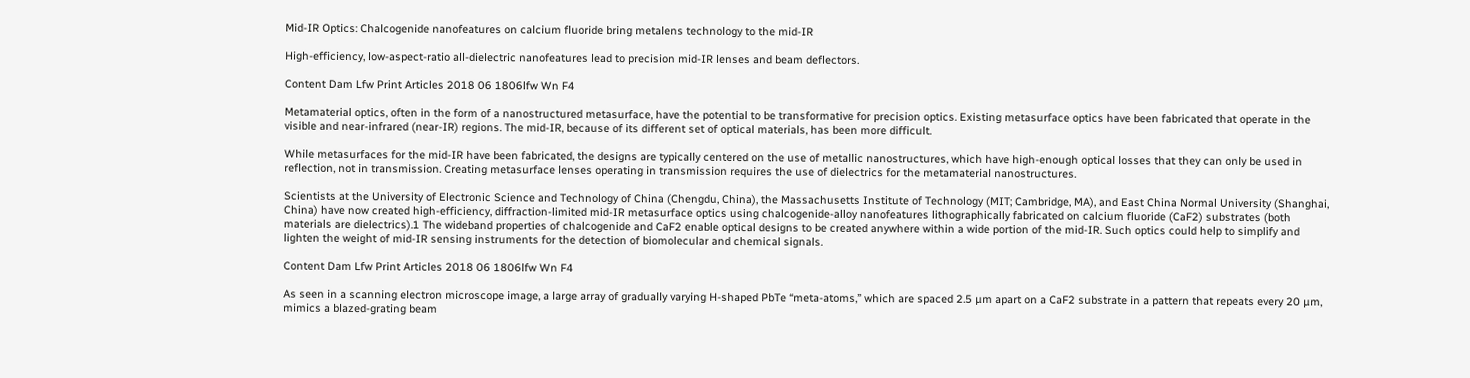Mid-IR Optics: Chalcogenide nanofeatures on calcium fluoride bring metalens technology to the mid-IR

High-efficiency, low-aspect-ratio all-dielectric nanofeatures lead to precision mid-IR lenses and beam deflectors.

Content Dam Lfw Print Articles 2018 06 1806lfw Wn F4

Metamaterial optics, often in the form of a nanostructured metasurface, have the potential to be transformative for precision optics. Existing metasurface optics have been fabricated that operate in the visible and near-infrared (near-IR) regions. The mid-IR, because of its different set of optical materials, has been more difficult.

While metasurfaces for the mid-IR have been fabricated, the designs are typically centered on the use of metallic nanostructures, which have high-enough optical losses that they can only be used in reflection, not in transmission. Creating metasurface lenses operating in transmission requires the use of dielectrics for the metamaterial nanostructures.

Scientists at the University of Electronic Science and Technology of China (Chengdu, China), the Massachusetts Institute of Technology (MIT; Cambridge, MA), and East China Normal University (Shanghai, China) have now created high-efficiency, diffraction-limited mid-IR metasurface optics using chalcogenide-alloy nanofeatures lithographically fabricated on calcium fluoride (CaF2) substrates (both materials are dielectrics).1 The wideband properties of chalcogenide and CaF2 enable optical designs to be created anywhere within a wide portion of the mid-IR. Such optics could help to simplify and lighten the weight of mid-IR sensing instruments for the detection of biomolecular and chemical signals.

Content Dam Lfw Print Articles 2018 06 1806lfw Wn F4

As seen in a scanning electron microscope image, a large array of gradually varying H-shaped PbTe “meta-atoms,” which are spaced 2.5 µm apart on a CaF2 substrate in a pattern that repeats every 20 µm, mimics a blazed-grating beam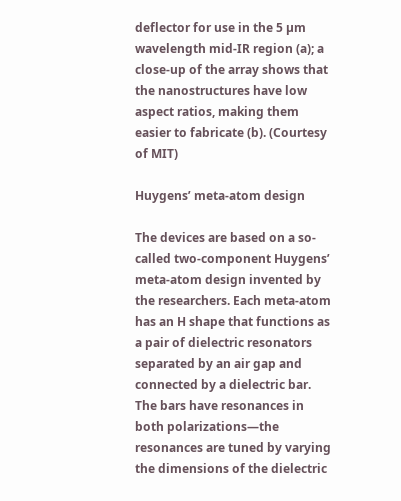deflector for use in the 5 µm wavelength mid-IR region (a); a close-up of the array shows that the nanostructures have low aspect ratios, making them easier to fabricate (b). (Courtesy of MIT)

Huygens’ meta-atom design

The devices are based on a so-called two-component Huygens’ meta-atom design invented by the researchers. Each meta-atom has an H shape that functions as a pair of dielectric resonators separated by an air gap and connected by a dielectric bar. The bars have resonances in both polarizations—the resonances are tuned by varying the dimensions of the dielectric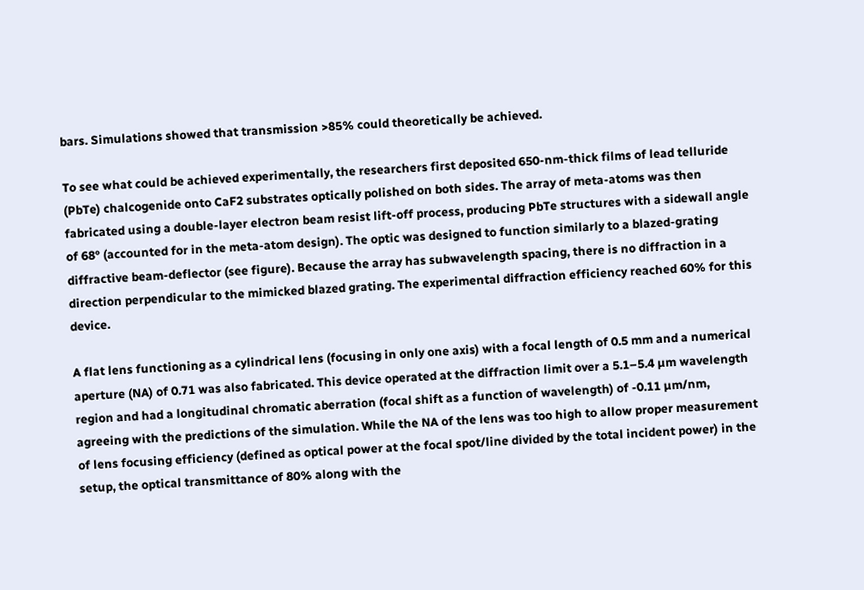bars. Simulations showed that transmission >85% could theoretically be achieved.

To see what could be achieved experimentally, the researchers first deposited 650-nm-thick films of lead telluride (PbTe) chalcogenide onto CaF2 substrates optically polished on both sides. The array of meta-atoms was then fabricated using a double-layer electron beam resist lift-off process, producing PbTe structures with a sidewall angle of 68° (accounted for in the meta-atom design). The optic was designed to function similarly to a blazed-grating diffractive beam-deflector (see figure). Because the array has subwavelength spacing, there is no diffraction in a direction perpendicular to the mimicked blazed grating. The experimental diffraction efficiency reached 60% for this device.

A flat lens functioning as a cylindrical lens (focusing in only one axis) with a focal length of 0.5 mm and a numerical aperture (NA) of 0.71 was also fabricated. This device operated at the diffraction limit over a 5.1–5.4 µm wavelength region and had a longitudinal chromatic aberration (focal shift as a function of wavelength) of -0.11 µm/nm, agreeing with the predictions of the simulation. While the NA of the lens was too high to allow proper measurement of lens focusing efficiency (defined as optical power at the focal spot/line divided by the total incident power) in the setup, the optical transmittance of 80% along with the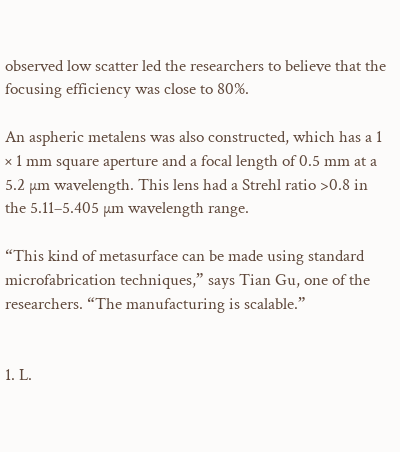observed low scatter led the researchers to believe that the focusing efficiency was close to 80%.

An aspheric metalens was also constructed, which has a 1 × 1 mm square aperture and a focal length of 0.5 mm at a 5.2 µm wavelength. This lens had a Strehl ratio >0.8 in the 5.11–5.405 µm wavelength range.

“This kind of metasurface can be made using standard microfabrication techniques,” says Tian Gu, one of the researchers. “The manufacturing is scalable.”


1. L.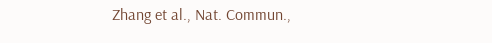Zhang et al., Nat. Commun.,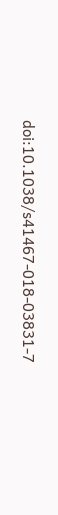doi:10.1038/s41467-018-03831-7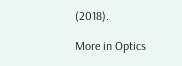(2018).

More in Optics